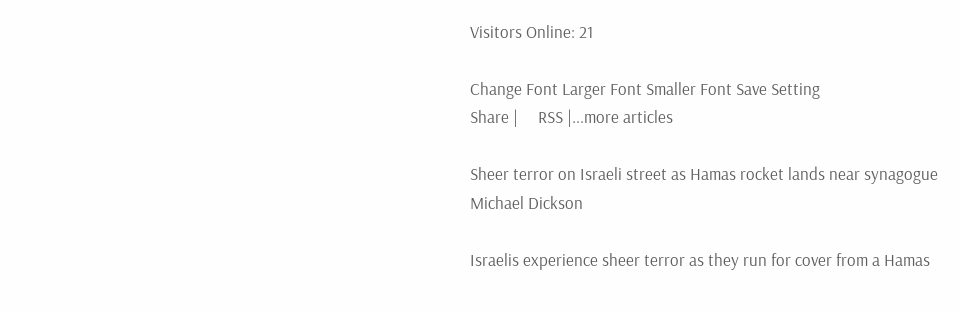Visitors Online: 21

Change Font Larger Font Smaller Font Save Setting
Share |     RSS |...more articles

Sheer terror on Israeli street as Hamas rocket lands near synagogue
Michael Dickson

Israelis experience sheer terror as they run for cover from a Hamas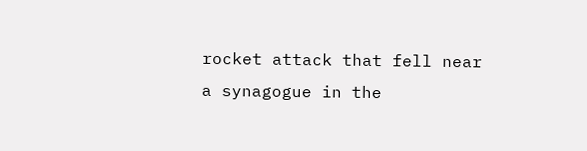rocket attack that fell near a synagogue in the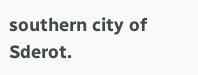southern city of Sderot.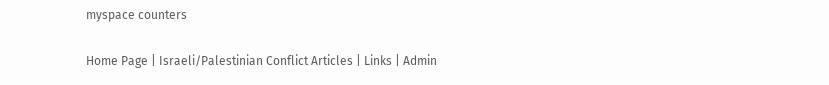myspace counters

Home Page | Israeli/Palestinian Conflict Articles | Links | Admin